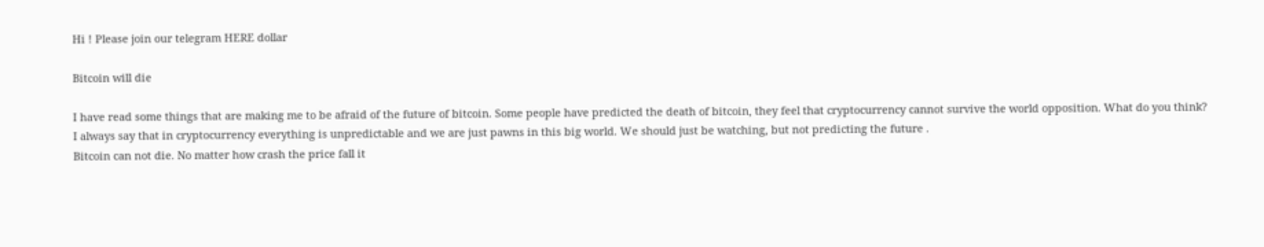Hi ! Please join our telegram HERE dollar

Bitcoin will die

I have read some things that are making me to be afraid of the future of bitcoin. Some people have predicted the death of bitcoin, they feel that cryptocurrency cannot survive the world opposition. What do you think?
I always say that in cryptocurrency everything is unpredictable and we are just pawns in this big world. We should just be watching, but not predicting the future .
Bitcoin can not die. No matter how crash the price fall it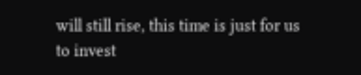will still rise, this time is just for us to invest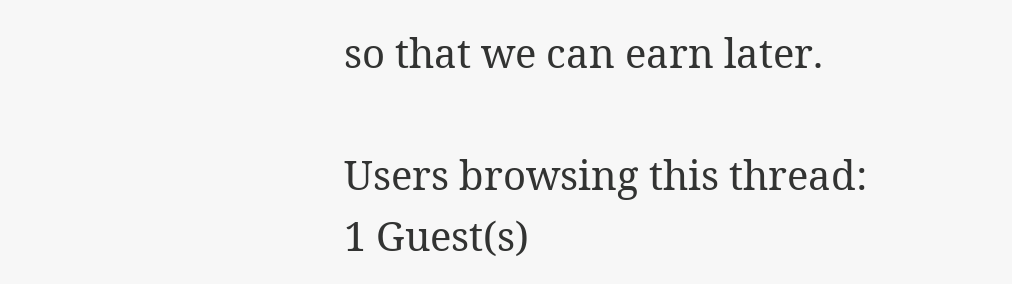so that we can earn later.

Users browsing this thread: 1 Guest(s)